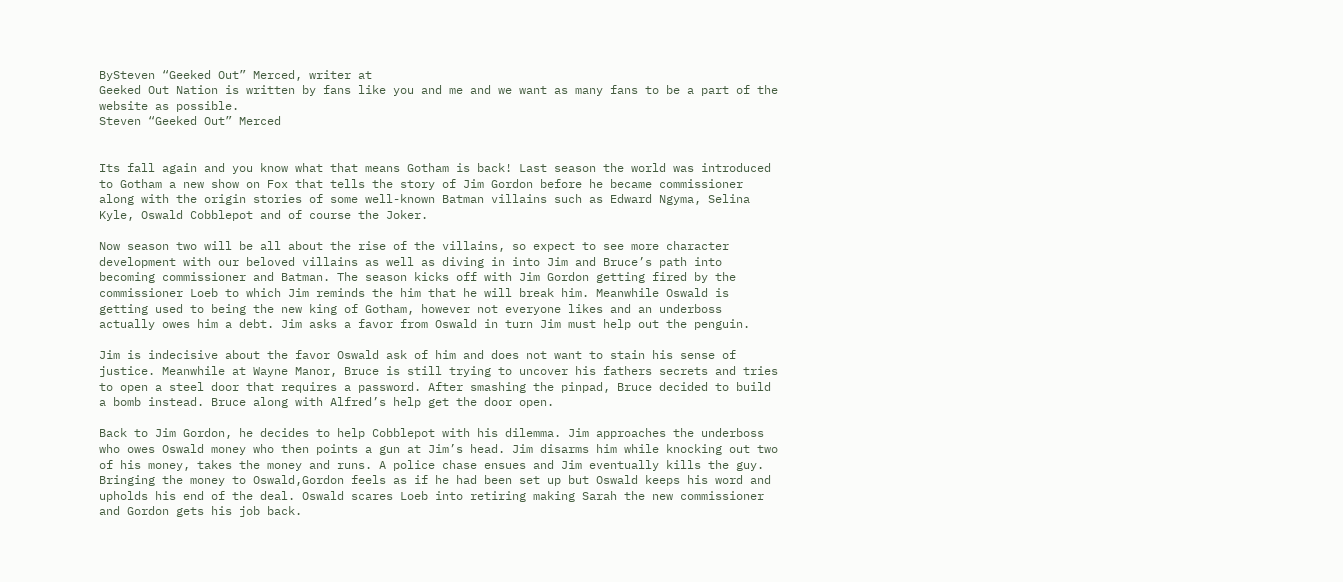BySteven “Geeked Out” Merced, writer at
Geeked Out Nation is written by fans like you and me and we want as many fans to be a part of the website as possible.
Steven “Geeked Out” Merced


Its fall again and you know what that means Gotham is back! Last season the world was introduced to Gotham a new show on Fox that tells the story of Jim Gordon before he became commissioner along with the origin stories of some well-known Batman villains such as Edward Ngyma, Selina Kyle, Oswald Cobblepot and of course the Joker.

Now season two will be all about the rise of the villains, so expect to see more character development with our beloved villains as well as diving in into Jim and Bruce’s path into becoming commissioner and Batman. The season kicks off with Jim Gordon getting fired by the commissioner Loeb to which Jim reminds the him that he will break him. Meanwhile Oswald is getting used to being the new king of Gotham, however not everyone likes and an underboss actually owes him a debt. Jim asks a favor from Oswald in turn Jim must help out the penguin.

Jim is indecisive about the favor Oswald ask of him and does not want to stain his sense of justice. Meanwhile at Wayne Manor, Bruce is still trying to uncover his fathers secrets and tries to open a steel door that requires a password. After smashing the pinpad, Bruce decided to build a bomb instead. Bruce along with Alfred’s help get the door open.

Back to Jim Gordon, he decides to help Cobblepot with his dilemma. Jim approaches the underboss who owes Oswald money who then points a gun at Jim’s head. Jim disarms him while knocking out two of his money, takes the money and runs. A police chase ensues and Jim eventually kills the guy. Bringing the money to Oswald,Gordon feels as if he had been set up but Oswald keeps his word and upholds his end of the deal. Oswald scares Loeb into retiring making Sarah the new commissioner and Gordon gets his job back.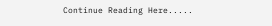Continue Reading Here.....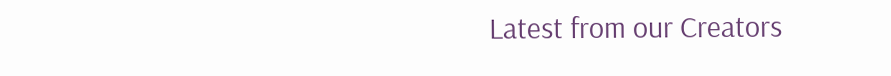Latest from our Creators